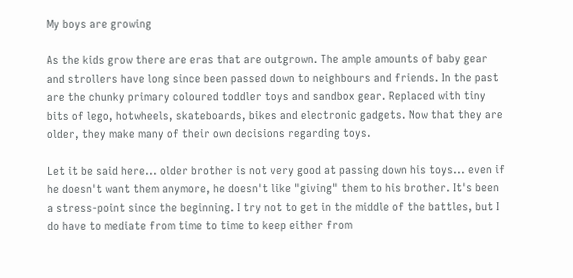My boys are growing

As the kids grow there are eras that are outgrown. The ample amounts of baby gear and strollers have long since been passed down to neighbours and friends. In the past are the chunky primary coloured toddler toys and sandbox gear. Replaced with tiny bits of lego, hotwheels, skateboards, bikes and electronic gadgets. Now that they are older, they make many of their own decisions regarding toys.

Let it be said here... older brother is not very good at passing down his toys... even if he doesn't want them anymore, he doesn't like "giving" them to his brother. It's been a stress-point since the beginning. I try not to get in the middle of the battles, but I do have to mediate from time to time to keep either from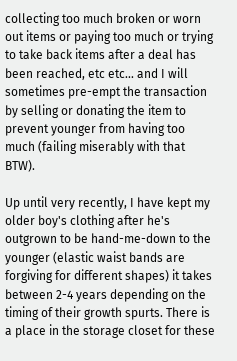collecting too much broken or worn out items or paying too much or trying to take back items after a deal has been reached, etc etc... and I will sometimes pre-empt the transaction by selling or donating the item to prevent younger from having too much (failing miserably with that BTW).

Up until very recently, I have kept my older boy's clothing after he's outgrown to be hand-me-down to the younger (elastic waist bands are forgiving for different shapes) it takes between 2-4 years depending on the timing of their growth spurts. There is a place in the storage closet for these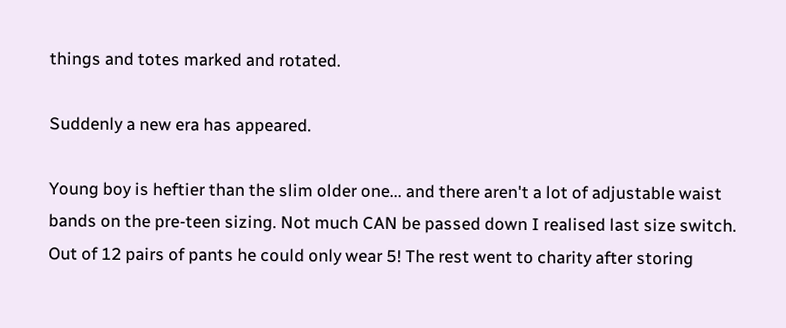things and totes marked and rotated.

Suddenly a new era has appeared.

Young boy is heftier than the slim older one... and there aren't a lot of adjustable waist bands on the pre-teen sizing. Not much CAN be passed down I realised last size switch. Out of 12 pairs of pants he could only wear 5! The rest went to charity after storing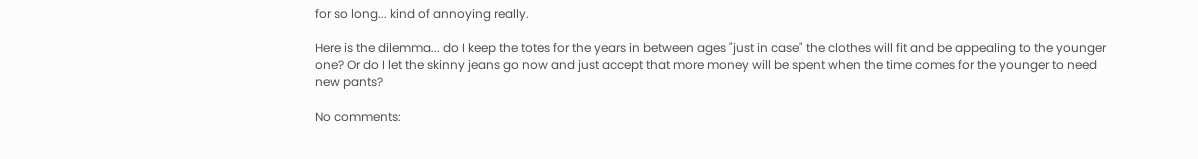for so long... kind of annoying really.

Here is the dilemma... do I keep the totes for the years in between ages "just in case" the clothes will fit and be appealing to the younger one? Or do I let the skinny jeans go now and just accept that more money will be spent when the time comes for the younger to need new pants?

No comments: